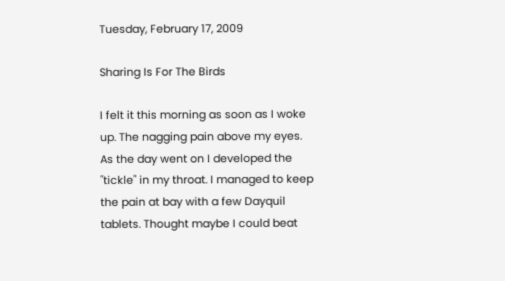Tuesday, February 17, 2009

Sharing Is For The Birds

I felt it this morning as soon as I woke up. The nagging pain above my eyes. As the day went on I developed the "tickle" in my throat. I managed to keep the pain at bay with a few Dayquil tablets. Thought maybe I could beat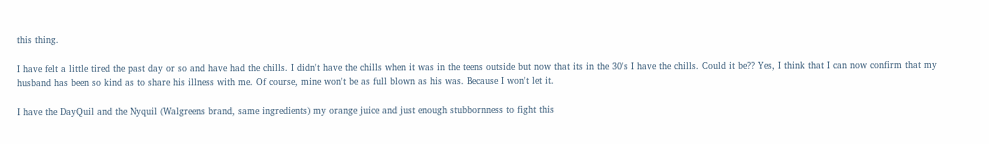this thing.

I have felt a little tired the past day or so and have had the chills. I didn't have the chills when it was in the teens outside but now that its in the 30's I have the chills. Could it be?? Yes, I think that I can now confirm that my husband has been so kind as to share his illness with me. Of course, mine won't be as full blown as his was. Because I won't let it.

I have the DayQuil and the Nyquil (Walgreens brand, same ingredients) my orange juice and just enough stubbornness to fight this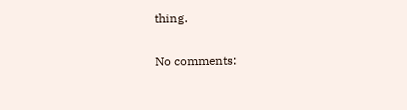thing.

No comments: